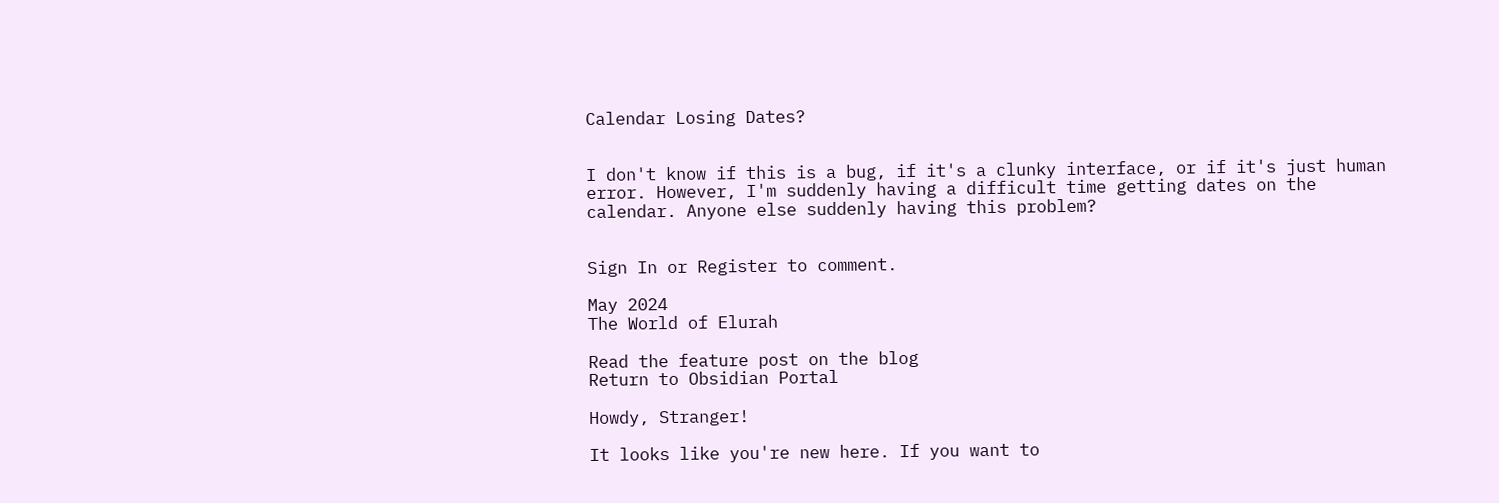Calendar Losing Dates?


I don't know if this is a bug, if it's a clunky interface, or if it's just human error. However, I'm suddenly having a difficult time getting dates on the calendar. Anyone else suddenly having this problem?


Sign In or Register to comment.

May 2024
The World of Elurah

Read the feature post on the blog
Return to Obsidian Portal

Howdy, Stranger!

It looks like you're new here. If you want to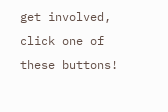get involved, click one of these buttons!